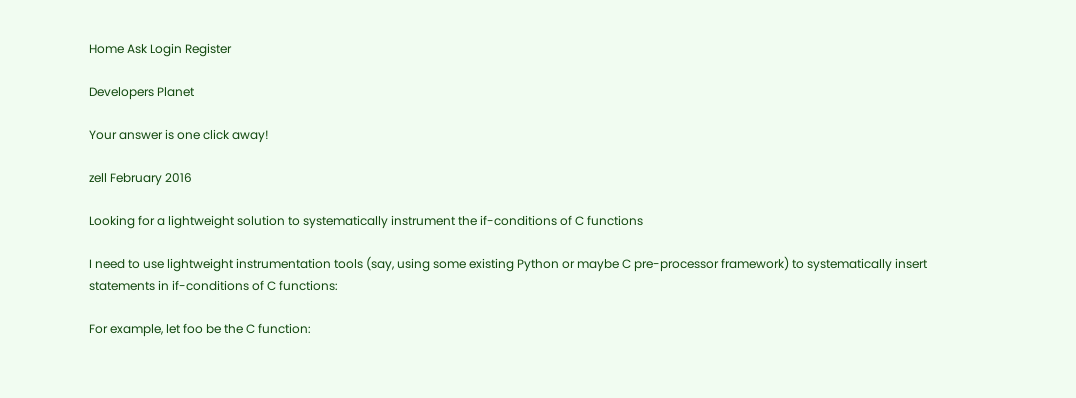Home Ask Login Register

Developers Planet

Your answer is one click away!

zell February 2016

Looking for a lightweight solution to systematically instrument the if-conditions of C functions

I need to use lightweight instrumentation tools (say, using some existing Python or maybe C pre-processor framework) to systematically insert statements in if-conditions of C functions:

For example, let foo be the C function: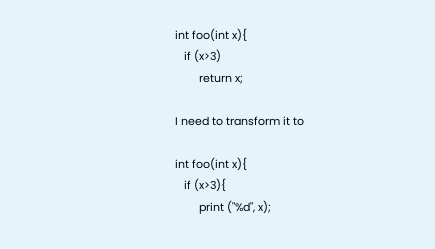int foo(int x){
   if (x>3)
        return x;

I need to transform it to

int foo(int x){
   if (x>3){
        print ("%d", x);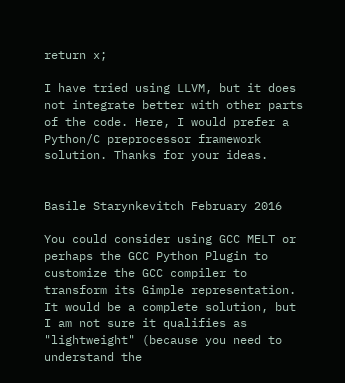return x;

I have tried using LLVM, but it does not integrate better with other parts of the code. Here, I would prefer a Python/C preprocessor framework solution. Thanks for your ideas.


Basile Starynkevitch February 2016

You could consider using GCC MELT or perhaps the GCC Python Plugin to customize the GCC compiler to transform its Gimple representation. It would be a complete solution, but I am not sure it qualifies as "lightweight" (because you need to understand the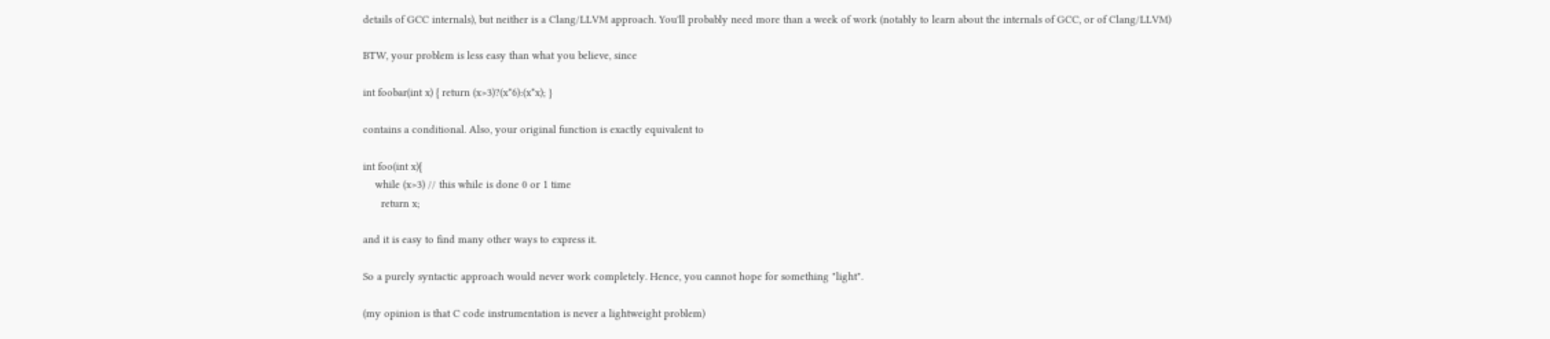details of GCC internals), but neither is a Clang/LLVM approach. You'll probably need more than a week of work (notably to learn about the internals of GCC, or of Clang/LLVM)

BTW, your problem is less easy than what you believe, since

int foobar(int x) { return (x>3)?(x*6):(x*x); }

contains a conditional. Also, your original function is exactly equivalent to

int foo(int x){
    while (x>3) // this while is done 0 or 1 time
      return x;

and it is easy to find many other ways to express it.

So a purely syntactic approach would never work completely. Hence, you cannot hope for something "light".

(my opinion is that C code instrumentation is never a lightweight problem)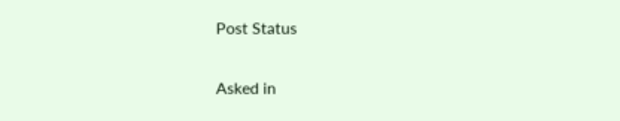Post Status

Asked in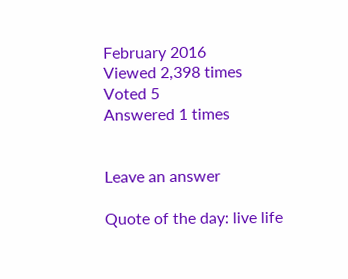February 2016
Viewed 2,398 times
Voted 5
Answered 1 times


Leave an answer

Quote of the day: live life